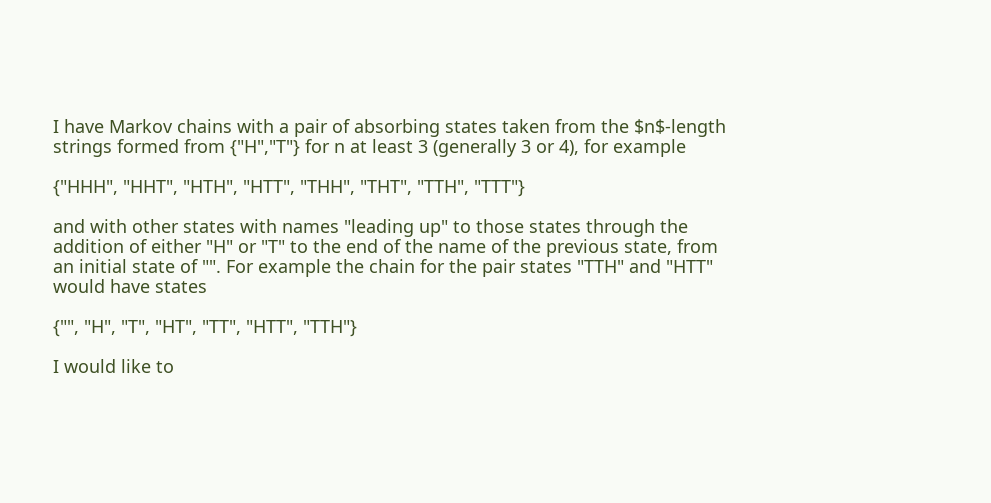I have Markov chains with a pair of absorbing states taken from the $n$-length strings formed from {"H","T"} for n at least 3 (generally 3 or 4), for example

{"HHH", "HHT", "HTH", "HTT", "THH", "THT", "TTH", "TTT"}

and with other states with names "leading up" to those states through the addition of either "H" or "T" to the end of the name of the previous state, from an initial state of "". For example the chain for the pair states "TTH" and "HTT" would have states

{"", "H", "T", "HT", "TT", "HTT", "TTH"}

I would like to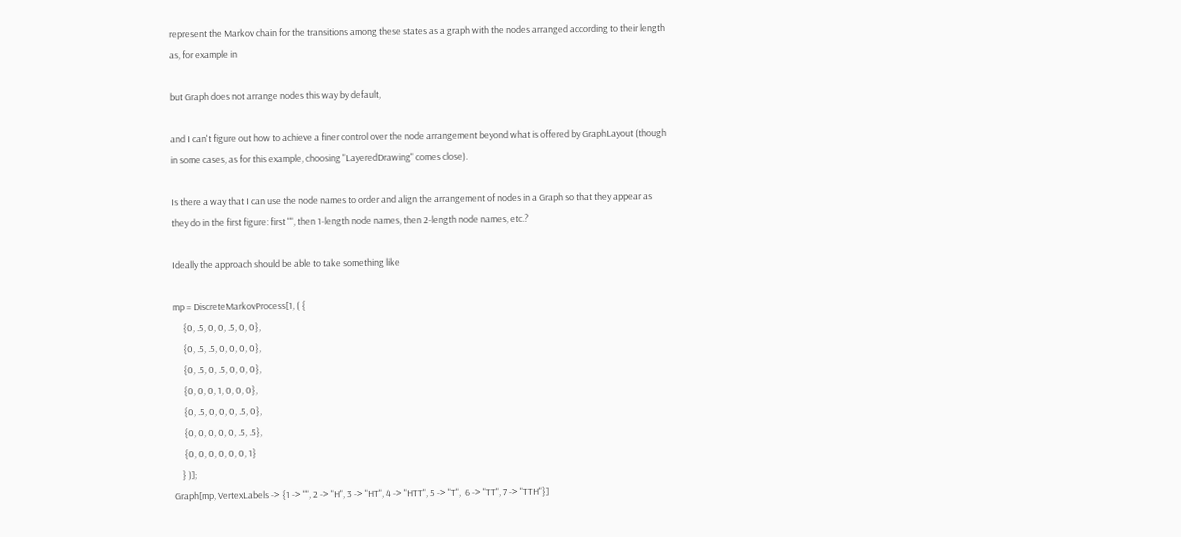represent the Markov chain for the transitions among these states as a graph with the nodes arranged according to their length as, for example in

but Graph does not arrange nodes this way by default,

and I can't figure out how to achieve a finer control over the node arrangement beyond what is offered by GraphLayout (though in some cases, as for this example, choosing "LayeredDrawing" comes close).

Is there a way that I can use the node names to order and align the arrangement of nodes in a Graph so that they appear as they do in the first figure: first "", then 1-length node names, then 2-length node names, etc.?

Ideally the approach should be able to take something like

mp = DiscreteMarkovProcess[1, ( {
     {0, .5, 0, 0, .5, 0, 0},
     {0, .5, .5, 0, 0, 0, 0},
     {0, .5, 0, .5, 0, 0, 0},
     {0, 0, 0, 1, 0, 0, 0},
     {0, .5, 0, 0, 0, .5, 0},
     {0, 0, 0, 0, 0, .5, .5},
     {0, 0, 0, 0, 0, 0, 1}
    } )];
Graph[mp, VertexLabels -> {1 -> "", 2 -> "H", 3 -> "HT", 4 -> "HTT", 5 -> "T",  6 -> "TT", 7 -> "TTH"}]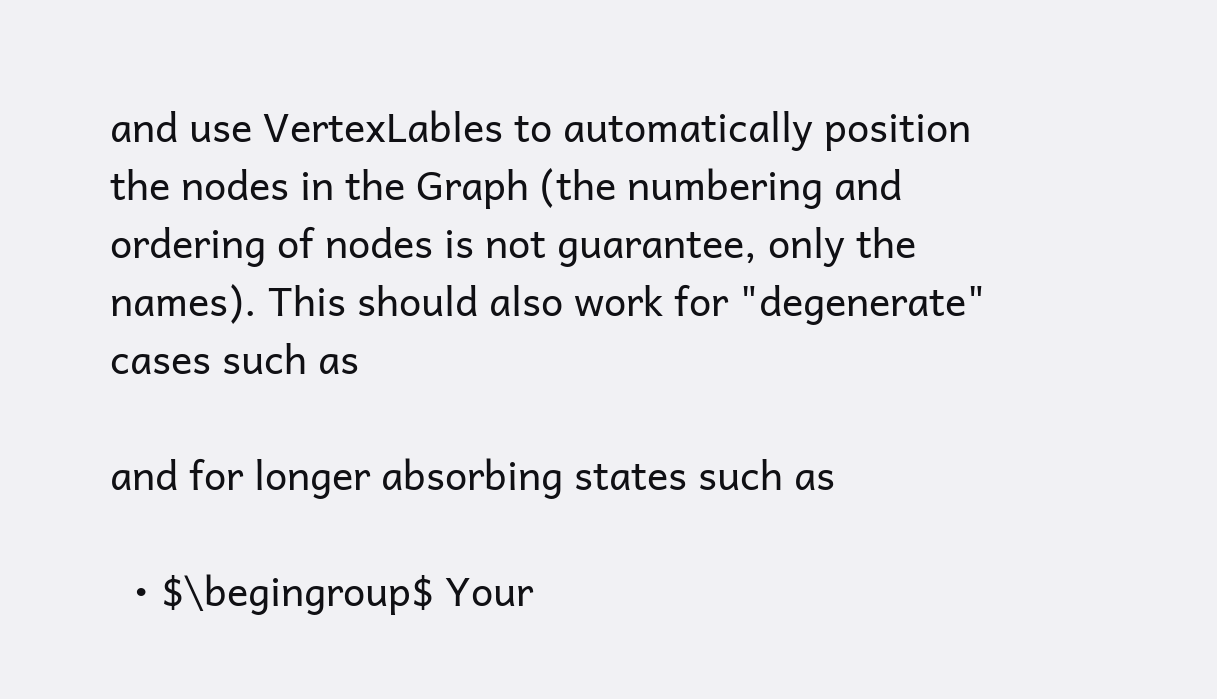and use VertexLables to automatically position the nodes in the Graph (the numbering and ordering of nodes is not guarantee, only the names). This should also work for "degenerate" cases such as

and for longer absorbing states such as

  • $\begingroup$ Your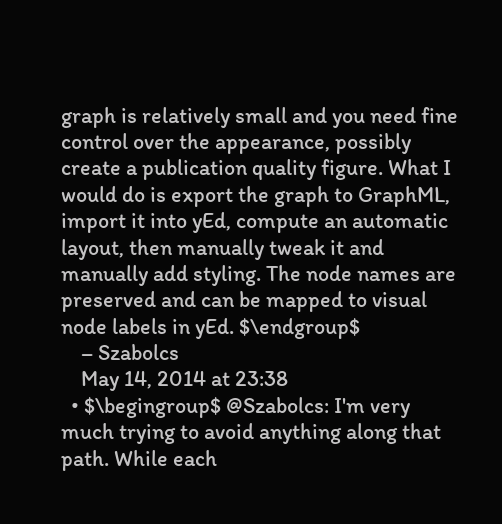graph is relatively small and you need fine control over the appearance, possibly create a publication quality figure. What I would do is export the graph to GraphML, import it into yEd, compute an automatic layout, then manually tweak it and manually add styling. The node names are preserved and can be mapped to visual node labels in yEd. $\endgroup$
    – Szabolcs
    May 14, 2014 at 23:38
  • $\begingroup$ @Szabolcs: I'm very much trying to avoid anything along that path. While each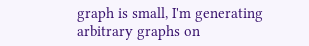graph is small, I'm generating arbitrary graphs on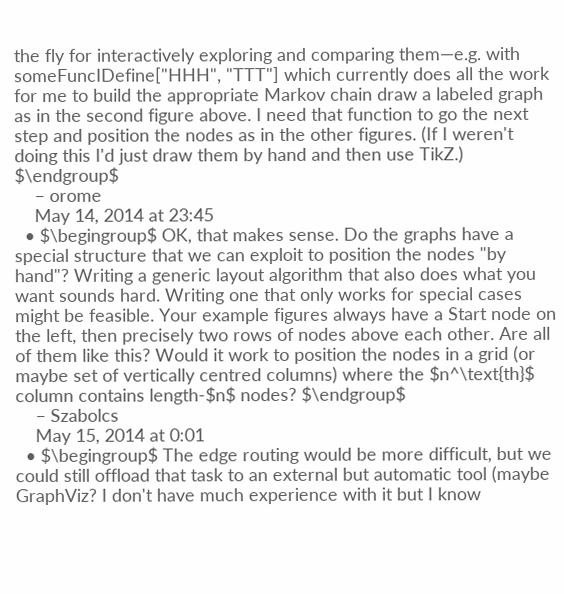the fly for interactively exploring and comparing them—e.g. with someFuncIDefine["HHH", "TTT"] which currently does all the work for me to build the appropriate Markov chain draw a labeled graph as in the second figure above. I need that function to go the next step and position the nodes as in the other figures. (If I weren't doing this I'd just draw them by hand and then use TikZ.) $\endgroup$
    – orome
    May 14, 2014 at 23:45
  • $\begingroup$ OK, that makes sense. Do the graphs have a special structure that we can exploit to position the nodes "by hand"? Writing a generic layout algorithm that also does what you want sounds hard. Writing one that only works for special cases might be feasible. Your example figures always have a Start node on the left, then precisely two rows of nodes above each other. Are all of them like this? Would it work to position the nodes in a grid (or maybe set of vertically centred columns) where the $n^\text{th}$ column contains length-$n$ nodes? $\endgroup$
    – Szabolcs
    May 15, 2014 at 0:01
  • $\begingroup$ The edge routing would be more difficult, but we could still offload that task to an external but automatic tool (maybe GraphViz? I don't have much experience with it but I know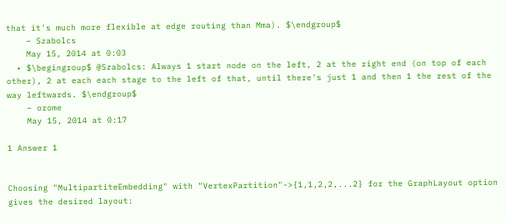that it's much more flexible at edge routing than Mma). $\endgroup$
    – Szabolcs
    May 15, 2014 at 0:03
  • $\begingroup$ @Szabolcs: Always 1 start node on the left, 2 at the right end (on top of each other), 2 at each each stage to the left of that, until there's just 1 and then 1 the rest of the way leftwards. $\endgroup$
    – orome
    May 15, 2014 at 0:17

1 Answer 1


Choosing "MultipartiteEmbedding" with "VertexPartition"->{1,1,2,2,...2} for the GraphLayout option gives the desired layout: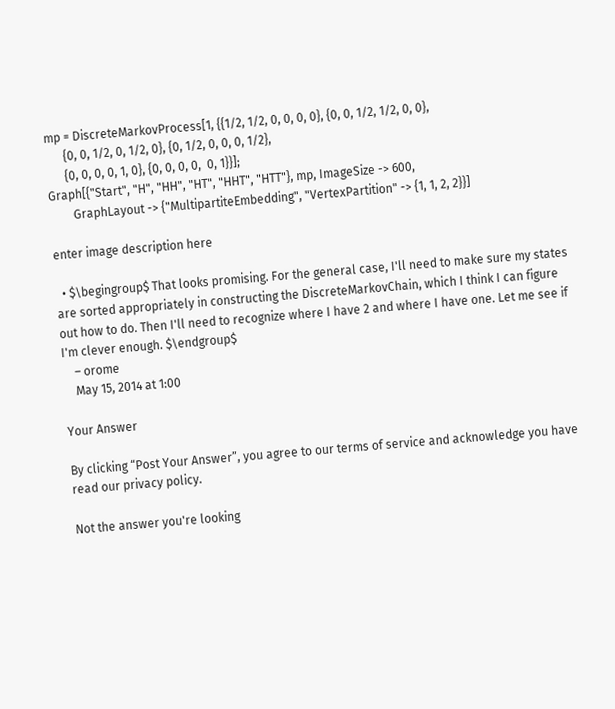mp = DiscreteMarkovProcess[1, {{1/2, 1/2, 0, 0, 0, 0}, {0, 0, 1/2, 1/2, 0, 0},
      {0, 0, 1/2, 0, 1/2, 0}, {0, 1/2, 0, 0, 0, 1/2},
      {0, 0, 0, 0, 1, 0}, {0, 0, 0, 0,  0, 1}}];
Graph[{"Start", "H", "HH", "HT", "HHT", "HTT"}, mp, ImageSize -> 600,
        GraphLayout -> {"MultipartiteEmbedding", "VertexPartition" -> {1, 1, 2, 2}}]

enter image description here

  • $\begingroup$ That looks promising. For the general case, I'll need to make sure my states are sorted appropriately in constructing the DiscreteMarkovChain, which I think I can figure out how to do. Then I'll need to recognize where I have 2 and where I have one. Let me see if I'm clever enough. $\endgroup$
    – orome
    May 15, 2014 at 1:00

Your Answer

By clicking “Post Your Answer”, you agree to our terms of service and acknowledge you have read our privacy policy.

Not the answer you're looking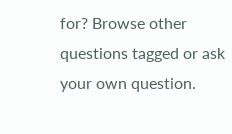for? Browse other questions tagged or ask your own question.